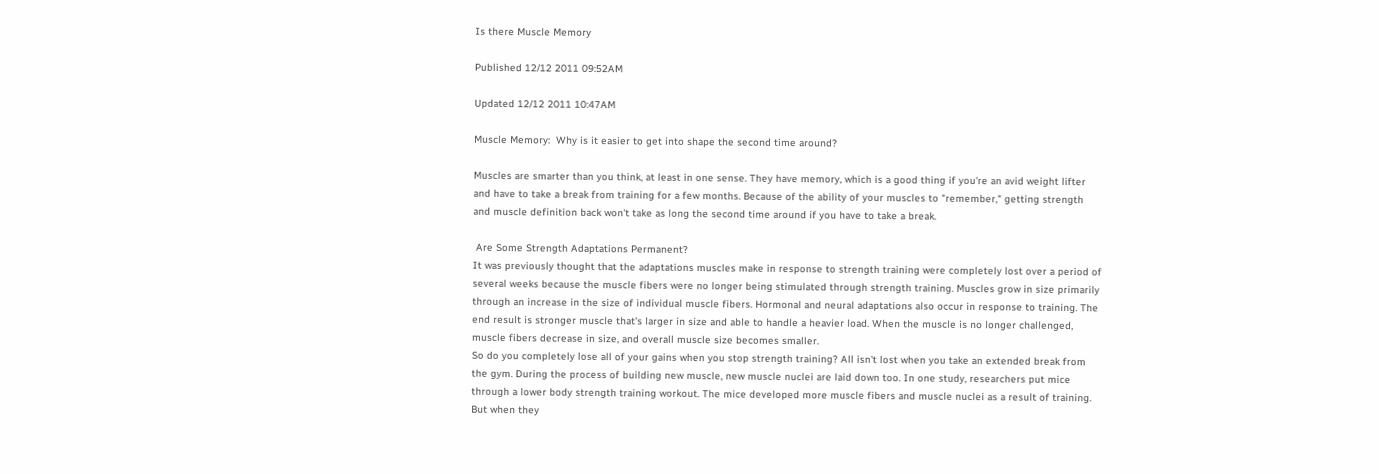Is there Muscle Memory

Published 12/12 2011 09:52AM

Updated 12/12 2011 10:47AM

Muscle Memory:  Why is it easier to get into shape the second time around?

Muscles are smarter than you think, at least in one sense. They have memory, which is a good thing if you're an avid weight lifter and have to take a break from training for a few months. Because of the ability of your muscles to "remember," getting strength and muscle definition back won't take as long the second time around if you have to take a break.

 Are Some Strength Adaptations Permanent?
It was previously thought that the adaptations muscles make in response to strength training were completely lost over a period of several weeks because the muscle fibers were no longer being stimulated through strength training. Muscles grow in size primarily through an increase in the size of individual muscle fibers. Hormonal and neural adaptations also occur in response to training. The end result is stronger muscle that's larger in size and able to handle a heavier load. When the muscle is no longer challenged, muscle fibers decrease in size, and overall muscle size becomes smaller.
So do you completely lose all of your gains when you stop strength training? All isn't lost when you take an extended break from the gym. During the process of building new muscle, new muscle nuclei are laid down too. In one study, researchers put mice through a lower body strength training workout. The mice developed more muscle fibers and muscle nuclei as a result of training. But when they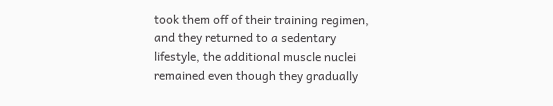took them off of their training regimen, and they returned to a sedentary lifestyle, the additional muscle nuclei remained even though they gradually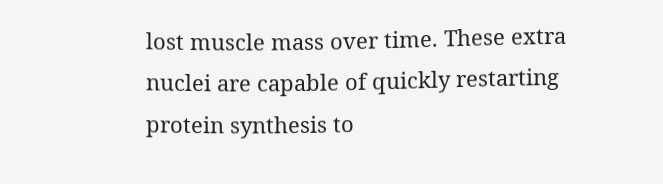lost muscle mass over time. These extra nuclei are capable of quickly restarting protein synthesis to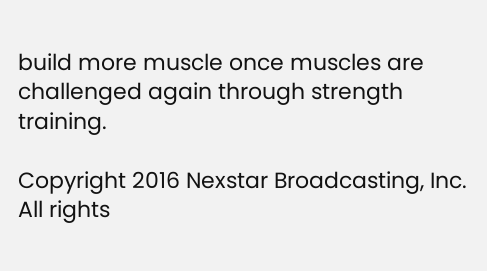build more muscle once muscles are challenged again through strength training.

Copyright 2016 Nexstar Broadcasting, Inc. All rights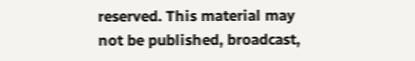reserved. This material may not be published, broadcast,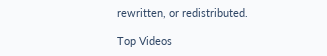rewritten, or redistributed.

Top Videos